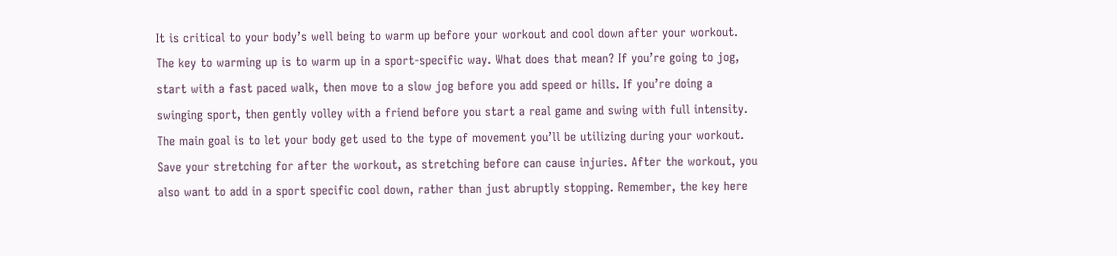It is critical to your body’s well being to warm up before your workout and cool down after your workout. The key to warming up is to warm up in a sport-specific way. What does that mean? If you’re going to jog, start with a fast paced walk, then move to a slow jog before you add speed or hills. If you’re doing a swinging sport, then gently volley with a friend before you start a real game and swing with full intensity. The main goal is to let your body get used to the type of movement you’ll be utilizing during your workout. Save your stretching for after the workout, as stretching before can cause injuries. After the workout, you also want to add in a sport specific cool down, rather than just abruptly stopping. Remember, the key here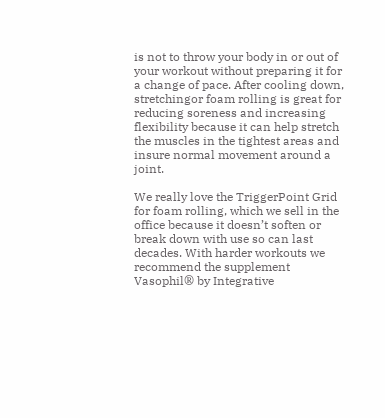is not to throw your body in or out of your workout without preparing it for a change of pace. After cooling down, stretchingor foam rolling is great for reducing soreness and increasing flexibility because it can help stretch the muscles in the tightest areas and insure normal movement around a joint.

We really love the TriggerPoint Grid for foam rolling, which we sell in the office because it doesn’t soften or break down with use so can last decades. With harder workouts we recommend the supplement Vasophil® by Integrative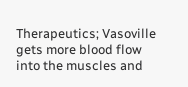Therapeutics; Vasoville gets more blood flow into the muscles and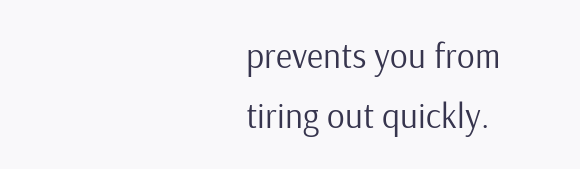prevents you from tiring out quickly.